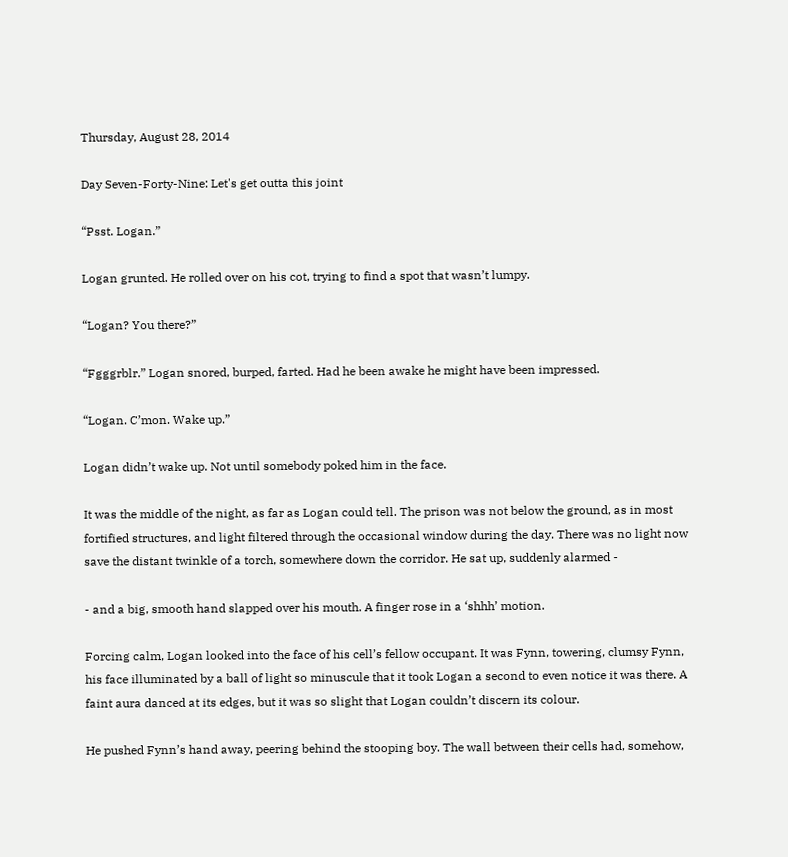Thursday, August 28, 2014

Day Seven-Forty-Nine: Let's get outta this joint

“Psst. Logan.”

Logan grunted. He rolled over on his cot, trying to find a spot that wasn’t lumpy.

“Logan? You there?”

“Fgggrblr.” Logan snored, burped, farted. Had he been awake he might have been impressed.

“Logan. C’mon. Wake up.”

Logan didn’t wake up. Not until somebody poked him in the face.

It was the middle of the night, as far as Logan could tell. The prison was not below the ground, as in most fortified structures, and light filtered through the occasional window during the day. There was no light now save the distant twinkle of a torch, somewhere down the corridor. He sat up, suddenly alarmed -

- and a big, smooth hand slapped over his mouth. A finger rose in a ‘shhh’ motion.

Forcing calm, Logan looked into the face of his cell’s fellow occupant. It was Fynn, towering, clumsy Fynn, his face illuminated by a ball of light so minuscule that it took Logan a second to even notice it was there. A faint aura danced at its edges, but it was so slight that Logan couldn’t discern its colour.

He pushed Fynn’s hand away, peering behind the stooping boy. The wall between their cells had, somehow,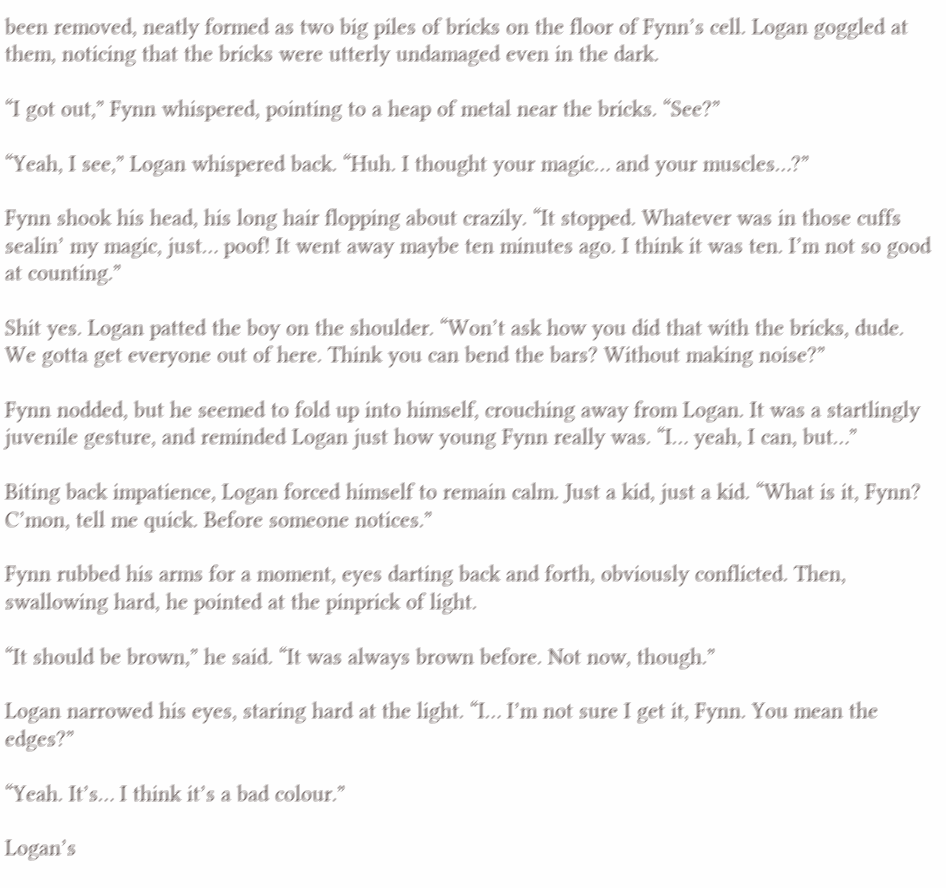been removed, neatly formed as two big piles of bricks on the floor of Fynn’s cell. Logan goggled at them, noticing that the bricks were utterly undamaged even in the dark.

“I got out,” Fynn whispered, pointing to a heap of metal near the bricks. “See?”

“Yeah, I see,” Logan whispered back. “Huh. I thought your magic… and your muscles…?”

Fynn shook his head, his long hair flopping about crazily. “It stopped. Whatever was in those cuffs sealin’ my magic, just… poof! It went away maybe ten minutes ago. I think it was ten. I’m not so good at counting.”

Shit yes. Logan patted the boy on the shoulder. “Won’t ask how you did that with the bricks, dude. We gotta get everyone out of here. Think you can bend the bars? Without making noise?”

Fynn nodded, but he seemed to fold up into himself, crouching away from Logan. It was a startlingly juvenile gesture, and reminded Logan just how young Fynn really was. “I… yeah, I can, but…”

Biting back impatience, Logan forced himself to remain calm. Just a kid, just a kid. “What is it, Fynn? C’mon, tell me quick. Before someone notices.”

Fynn rubbed his arms for a moment, eyes darting back and forth, obviously conflicted. Then, swallowing hard, he pointed at the pinprick of light.

“It should be brown,” he said. “It was always brown before. Not now, though.”

Logan narrowed his eyes, staring hard at the light. “I… I’m not sure I get it, Fynn. You mean the edges?”

“Yeah. It’s… I think it’s a bad colour.”

Logan’s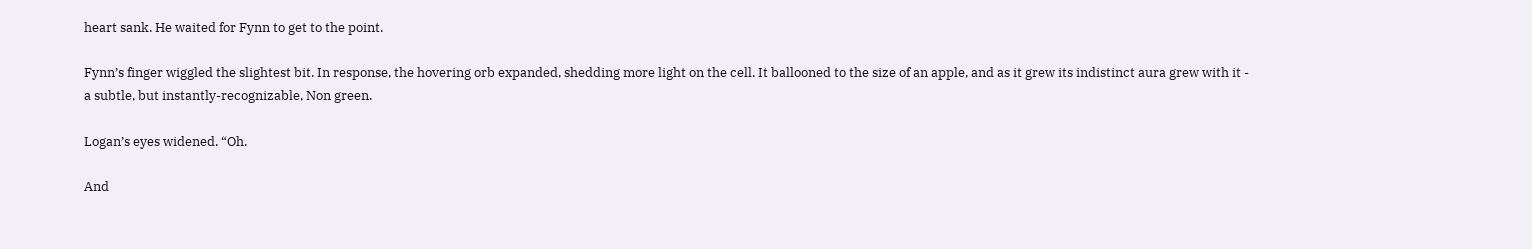heart sank. He waited for Fynn to get to the point.

Fynn’s finger wiggled the slightest bit. In response, the hovering orb expanded, shedding more light on the cell. It ballooned to the size of an apple, and as it grew its indistinct aura grew with it - a subtle, but instantly-recognizable, Non green.

Logan’s eyes widened. “Oh.

And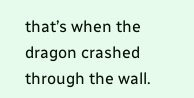that’s when the dragon crashed through the wall.